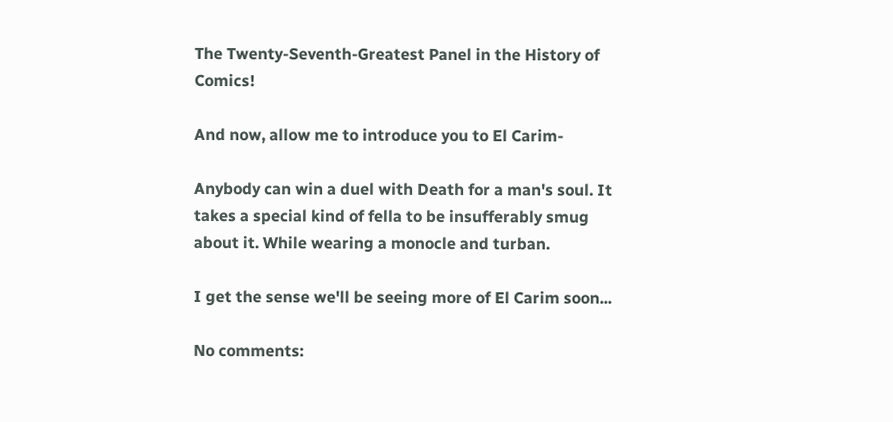The Twenty-Seventh-Greatest Panel in the History of Comics!

And now, allow me to introduce you to El Carim-

Anybody can win a duel with Death for a man's soul. It takes a special kind of fella to be insufferably smug about it. While wearing a monocle and turban.

I get the sense we'll be seeing more of El Carim soon...

No comments: